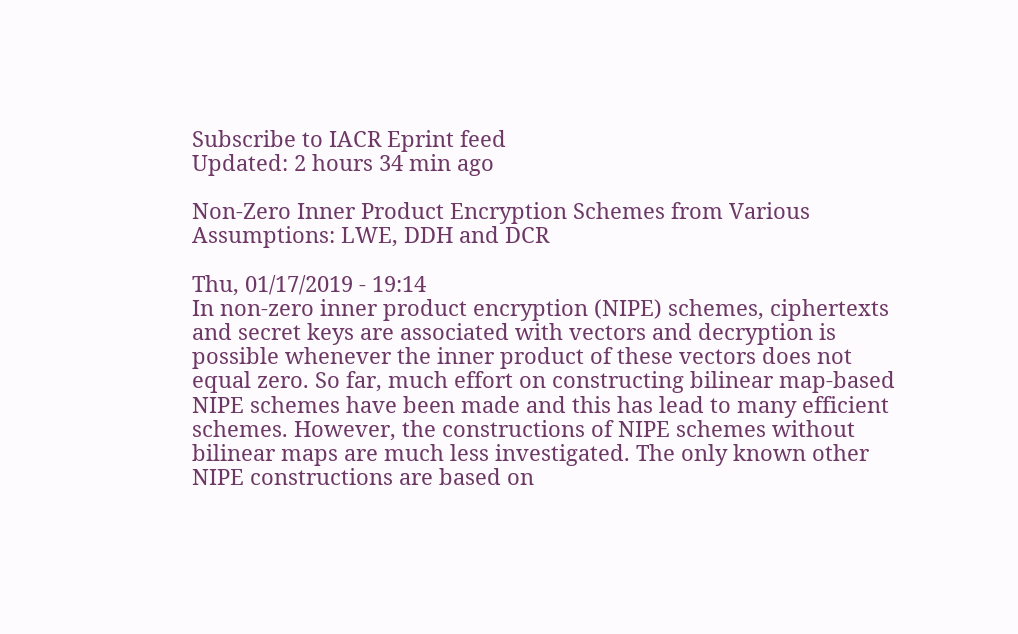Subscribe to IACR Eprint feed
Updated: 2 hours 34 min ago

Non-Zero Inner Product Encryption Schemes from Various Assumptions: LWE, DDH and DCR

Thu, 01/17/2019 - 19:14
In non-zero inner product encryption (NIPE) schemes, ciphertexts and secret keys are associated with vectors and decryption is possible whenever the inner product of these vectors does not equal zero. So far, much effort on constructing bilinear map-based NIPE schemes have been made and this has lead to many efficient schemes. However, the constructions of NIPE schemes without bilinear maps are much less investigated. The only known other NIPE constructions are based on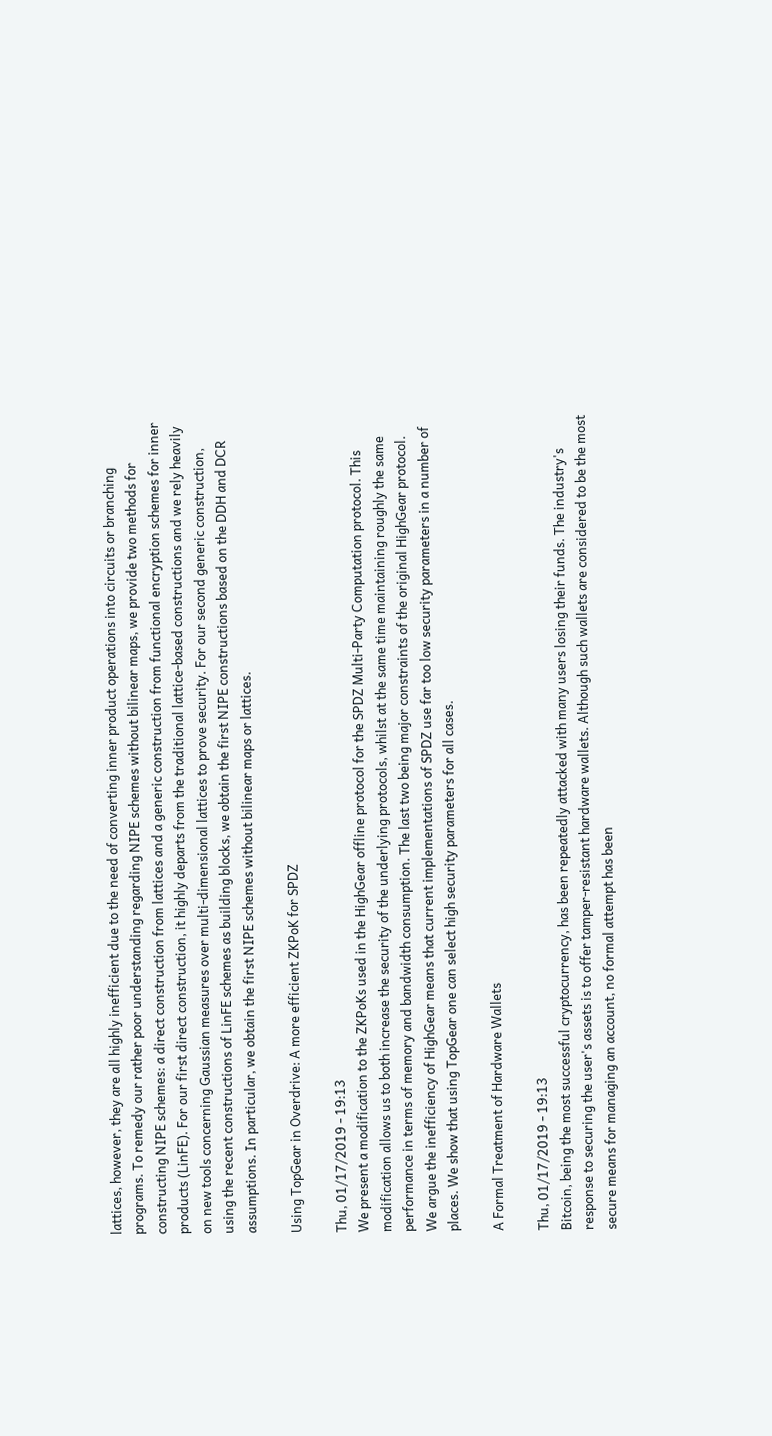lattices, however, they are all highly inefficient due to the need of converting inner product operations into circuits or branching programs. To remedy our rather poor understanding regarding NIPE schemes without bilinear maps, we provide two methods for constructing NIPE schemes: a direct construction from lattices and a generic construction from functional encryption schemes for inner products (LinFE). For our first direct construction, it highly departs from the traditional lattice-based constructions and we rely heavily on new tools concerning Gaussian measures over multi-dimensional lattices to prove security. For our second generic construction, using the recent constructions of LinFE schemes as building blocks, we obtain the first NIPE constructions based on the DDH and DCR assumptions. In particular, we obtain the first NIPE schemes without bilinear maps or lattices.

Using TopGear in Overdrive: A more efficient ZKPoK for SPDZ

Thu, 01/17/2019 - 19:13
We present a modification to the ZKPoKs used in the HighGear offline protocol for the SPDZ Multi-Party Computation protocol. This modification allows us to both increase the security of the underlying protocols, whilst at the same time maintaining roughly the same performance in terms of memory and bandwidth consumption. The last two being major constraints of the original HighGear protocol. We argue the inefficiency of HighGear means that current implementations of SPDZ use far too low security parameters in a number of places. We show that using TopGear one can select high security parameters for all cases.

A Formal Treatment of Hardware Wallets

Thu, 01/17/2019 - 19:13
Bitcoin, being the most successful cryptocurrency, has been repeatedly attacked with many users losing their funds. The industry's response to securing the user's assets is to offer tamper-resistant hardware wallets. Although such wallets are considered to be the most secure means for managing an account, no formal attempt has been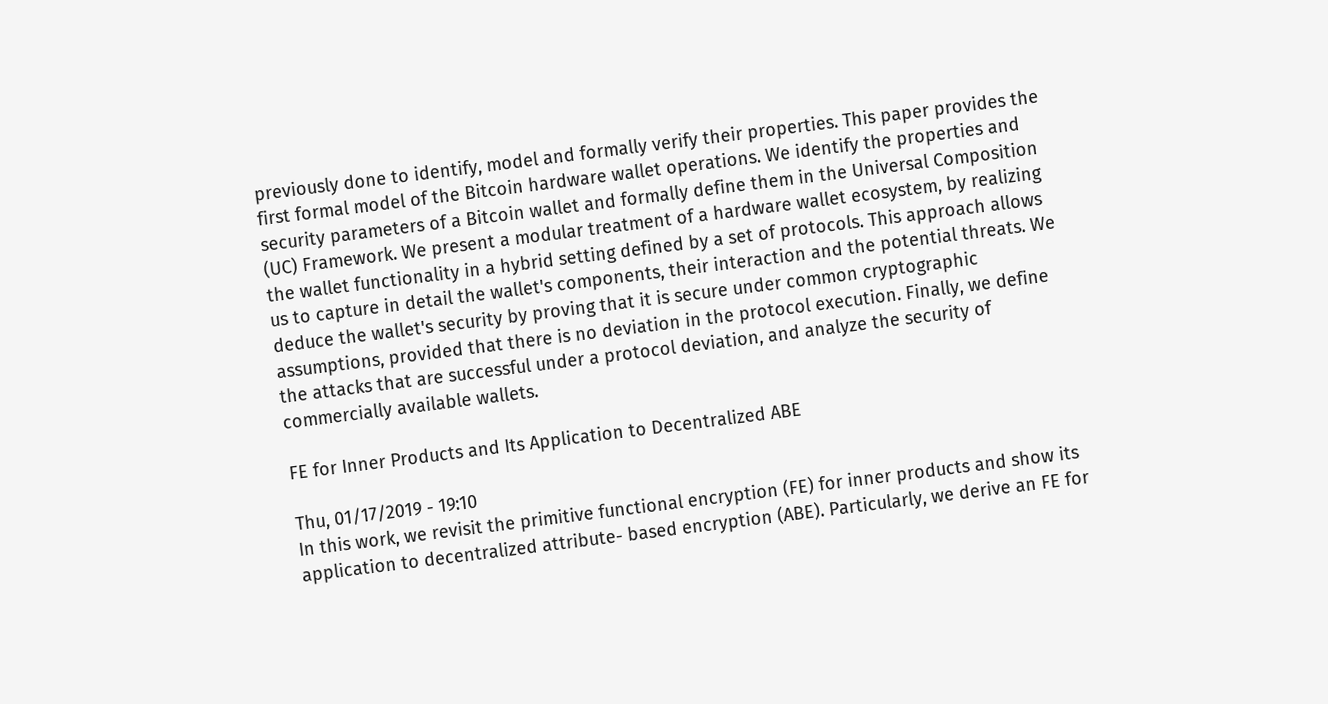previously done to identify, model and formally verify their properties. This paper provides the first formal model of the Bitcoin hardware wallet operations. We identify the properties and security parameters of a Bitcoin wallet and formally define them in the Universal Composition (UC) Framework. We present a modular treatment of a hardware wallet ecosystem, by realizing the wallet functionality in a hybrid setting defined by a set of protocols. This approach allows us to capture in detail the wallet's components, their interaction and the potential threats. We deduce the wallet's security by proving that it is secure under common cryptographic assumptions, provided that there is no deviation in the protocol execution. Finally, we define the attacks that are successful under a protocol deviation, and analyze the security of commercially available wallets.

FE for Inner Products and Its Application to Decentralized ABE

Thu, 01/17/2019 - 19:10
In this work, we revisit the primitive functional encryption (FE) for inner products and show its application to decentralized attribute- based encryption (ABE). Particularly, we derive an FE for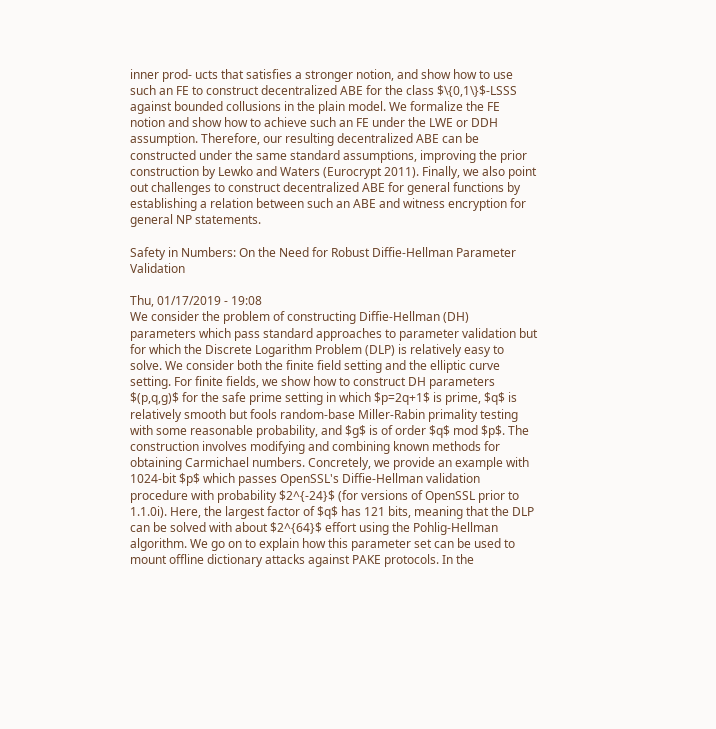inner prod- ucts that satisfies a stronger notion, and show how to use such an FE to construct decentralized ABE for the class $\{0,1\}$-LSSS against bounded collusions in the plain model. We formalize the FE notion and show how to achieve such an FE under the LWE or DDH assumption. Therefore, our resulting decentralized ABE can be constructed under the same standard assumptions, improving the prior construction by Lewko and Waters (Eurocrypt 2011). Finally, we also point out challenges to construct decentralized ABE for general functions by establishing a relation between such an ABE and witness encryption for general NP statements.

Safety in Numbers: On the Need for Robust Diffie-Hellman Parameter Validation

Thu, 01/17/2019 - 19:08
We consider the problem of constructing Diffie-Hellman (DH) parameters which pass standard approaches to parameter validation but for which the Discrete Logarithm Problem (DLP) is relatively easy to solve. We consider both the finite field setting and the elliptic curve setting. For finite fields, we show how to construct DH parameters $(p,q,g)$ for the safe prime setting in which $p=2q+1$ is prime, $q$ is relatively smooth but fools random-base Miller-Rabin primality testing with some reasonable probability, and $g$ is of order $q$ mod $p$. The construction involves modifying and combining known methods for obtaining Carmichael numbers. Concretely, we provide an example with 1024-bit $p$ which passes OpenSSL's Diffie-Hellman validation procedure with probability $2^{-24}$ (for versions of OpenSSL prior to 1.1.0i). Here, the largest factor of $q$ has 121 bits, meaning that the DLP can be solved with about $2^{64}$ effort using the Pohlig-Hellman algorithm. We go on to explain how this parameter set can be used to mount offline dictionary attacks against PAKE protocols. In the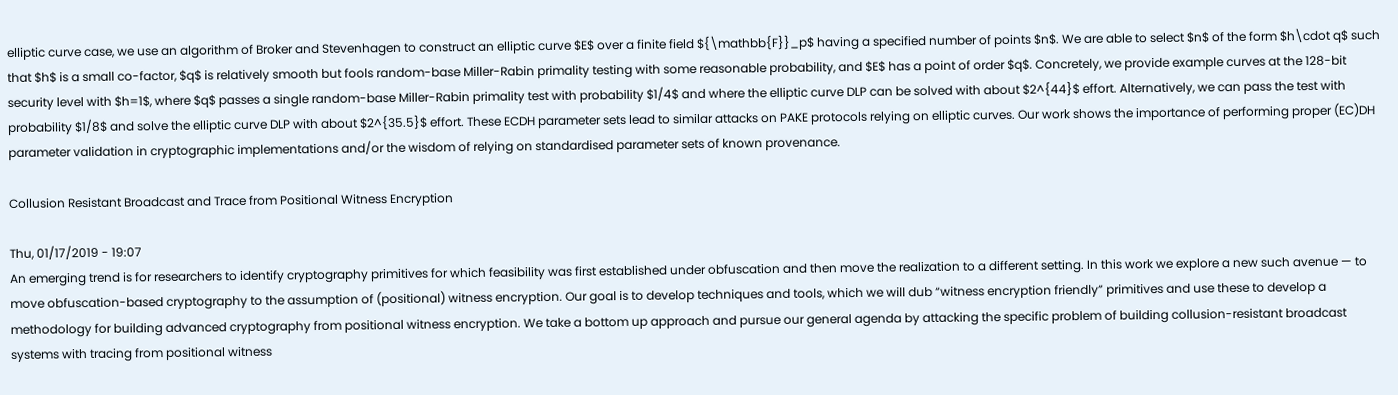elliptic curve case, we use an algorithm of Broker and Stevenhagen to construct an elliptic curve $E$ over a finite field ${\mathbb{F}}_p$ having a specified number of points $n$. We are able to select $n$ of the form $h\cdot q$ such that $h$ is a small co-factor, $q$ is relatively smooth but fools random-base Miller-Rabin primality testing with some reasonable probability, and $E$ has a point of order $q$. Concretely, we provide example curves at the 128-bit security level with $h=1$, where $q$ passes a single random-base Miller-Rabin primality test with probability $1/4$ and where the elliptic curve DLP can be solved with about $2^{44}$ effort. Alternatively, we can pass the test with probability $1/8$ and solve the elliptic curve DLP with about $2^{35.5}$ effort. These ECDH parameter sets lead to similar attacks on PAKE protocols relying on elliptic curves. Our work shows the importance of performing proper (EC)DH parameter validation in cryptographic implementations and/or the wisdom of relying on standardised parameter sets of known provenance.

Collusion Resistant Broadcast and Trace from Positional Witness Encryption

Thu, 01/17/2019 - 19:07
An emerging trend is for researchers to identify cryptography primitives for which feasibility was first established under obfuscation and then move the realization to a different setting. In this work we explore a new such avenue — to move obfuscation-based cryptography to the assumption of (positional) witness encryption. Our goal is to develop techniques and tools, which we will dub “witness encryption friendly” primitives and use these to develop a methodology for building advanced cryptography from positional witness encryption. We take a bottom up approach and pursue our general agenda by attacking the specific problem of building collusion-resistant broadcast systems with tracing from positional witness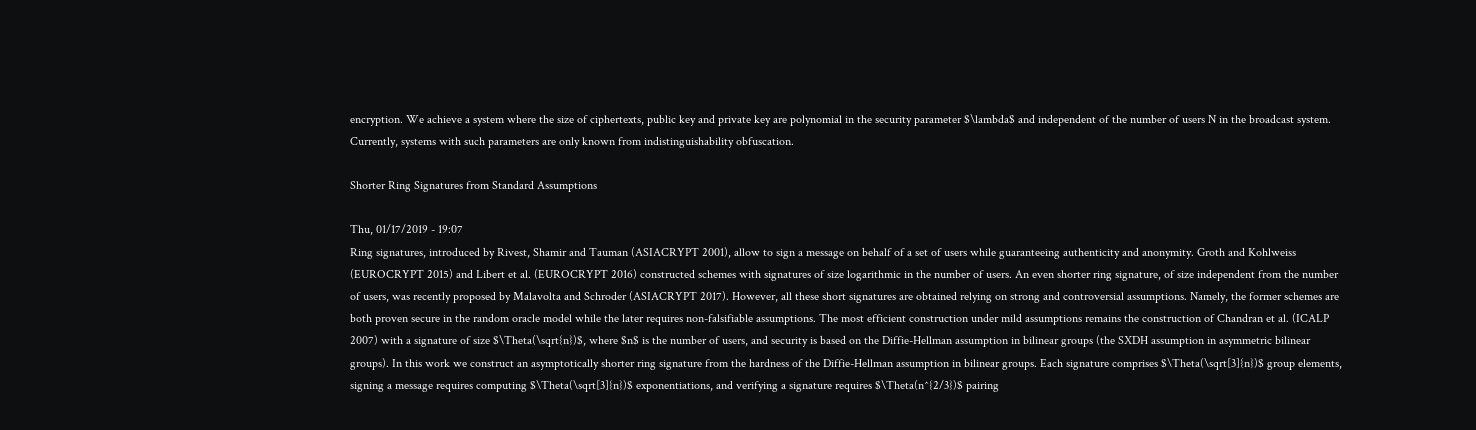encryption. We achieve a system where the size of ciphertexts, public key and private key are polynomial in the security parameter $\lambda$ and independent of the number of users N in the broadcast system. Currently, systems with such parameters are only known from indistinguishability obfuscation.

Shorter Ring Signatures from Standard Assumptions

Thu, 01/17/2019 - 19:07
Ring signatures, introduced by Rivest, Shamir and Tauman (ASIACRYPT 2001), allow to sign a message on behalf of a set of users while guaranteeing authenticity and anonymity. Groth and Kohlweiss (EUROCRYPT 2015) and Libert et al. (EUROCRYPT 2016) constructed schemes with signatures of size logarithmic in the number of users. An even shorter ring signature, of size independent from the number of users, was recently proposed by Malavolta and Schroder (ASIACRYPT 2017). However, all these short signatures are obtained relying on strong and controversial assumptions. Namely, the former schemes are both proven secure in the random oracle model while the later requires non-falsifiable assumptions. The most efficient construction under mild assumptions remains the construction of Chandran et al. (ICALP 2007) with a signature of size $\Theta(\sqrt{n})$, where $n$ is the number of users, and security is based on the Diffie-Hellman assumption in bilinear groups (the SXDH assumption in asymmetric bilinear groups). In this work we construct an asymptotically shorter ring signature from the hardness of the Diffie-Hellman assumption in bilinear groups. Each signature comprises $\Theta(\sqrt[3]{n})$ group elements, signing a message requires computing $\Theta(\sqrt[3]{n})$ exponentiations, and verifying a signature requires $\Theta(n^{2/3})$ pairing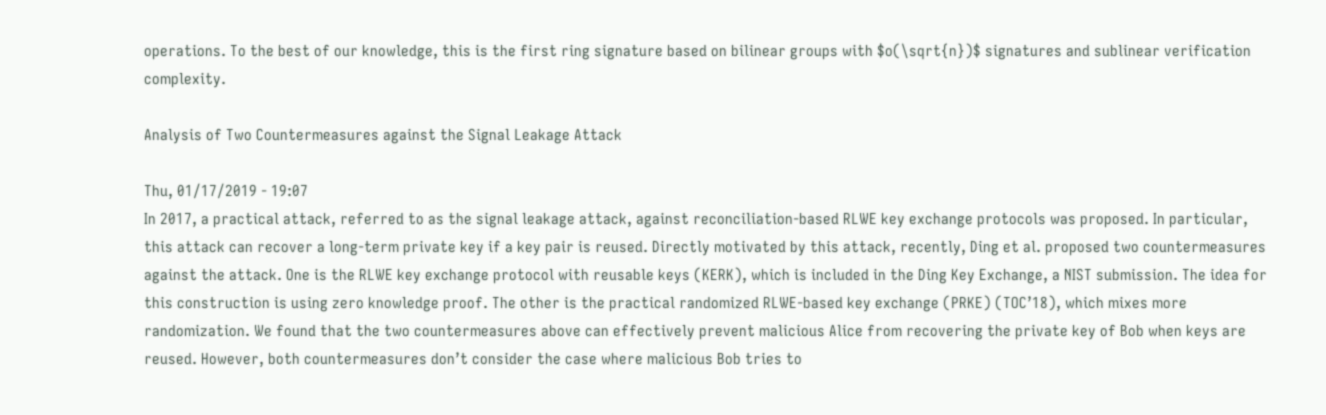operations. To the best of our knowledge, this is the first ring signature based on bilinear groups with $o(\sqrt{n})$ signatures and sublinear verification complexity.

Analysis of Two Countermeasures against the Signal Leakage Attack

Thu, 01/17/2019 - 19:07
In 2017, a practical attack, referred to as the signal leakage attack, against reconciliation-based RLWE key exchange protocols was proposed. In particular, this attack can recover a long-term private key if a key pair is reused. Directly motivated by this attack, recently, Ding et al. proposed two countermeasures against the attack. One is the RLWE key exchange protocol with reusable keys (KERK), which is included in the Ding Key Exchange, a NIST submission. The idea for this construction is using zero knowledge proof. The other is the practical randomized RLWE-based key exchange (PRKE) (TOC’18), which mixes more randomization. We found that the two countermeasures above can effectively prevent malicious Alice from recovering the private key of Bob when keys are reused. However, both countermeasures don’t consider the case where malicious Bob tries to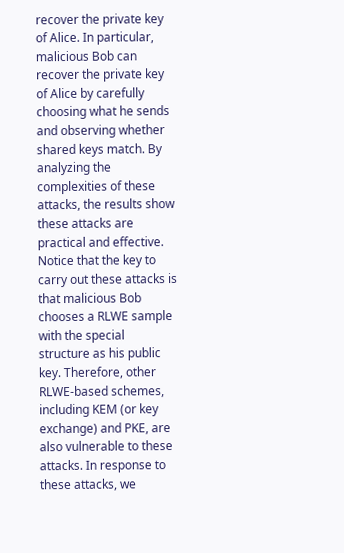recover the private key of Alice. In particular, malicious Bob can recover the private key of Alice by carefully choosing what he sends and observing whether shared keys match. By analyzing the complexities of these attacks, the results show these attacks are practical and effective. Notice that the key to carry out these attacks is that malicious Bob chooses a RLWE sample with the special structure as his public key. Therefore, other RLWE-based schemes, including KEM (or key exchange) and PKE, are also vulnerable to these attacks. In response to these attacks, we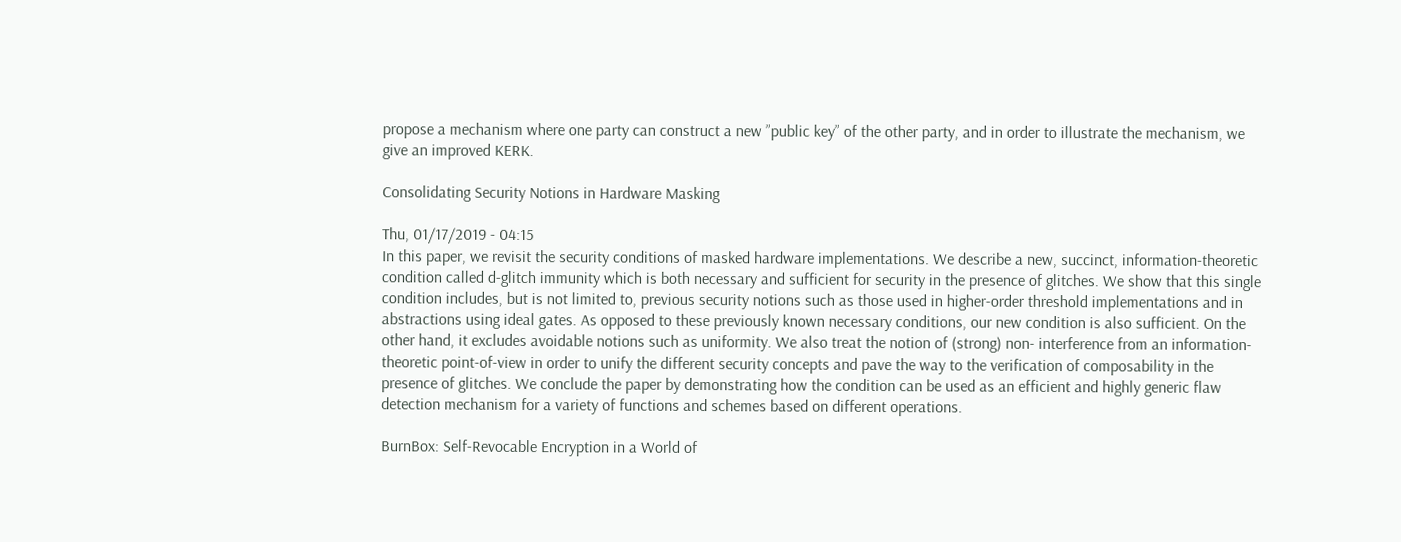propose a mechanism where one party can construct a new ”public key” of the other party, and in order to illustrate the mechanism, we give an improved KERK.

Consolidating Security Notions in Hardware Masking

Thu, 01/17/2019 - 04:15
In this paper, we revisit the security conditions of masked hardware implementations. We describe a new, succinct, information-theoretic condition called d-glitch immunity which is both necessary and sufficient for security in the presence of glitches. We show that this single condition includes, but is not limited to, previous security notions such as those used in higher-order threshold implementations and in abstractions using ideal gates. As opposed to these previously known necessary conditions, our new condition is also sufficient. On the other hand, it excludes avoidable notions such as uniformity. We also treat the notion of (strong) non- interference from an information-theoretic point-of-view in order to unify the different security concepts and pave the way to the verification of composability in the presence of glitches. We conclude the paper by demonstrating how the condition can be used as an efficient and highly generic flaw detection mechanism for a variety of functions and schemes based on different operations.

BurnBox: Self-Revocable Encryption in a World of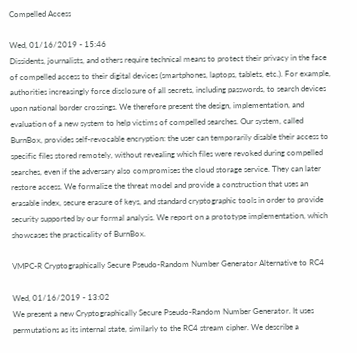Compelled Access

Wed, 01/16/2019 - 15:46
Dissidents, journalists, and others require technical means to protect their privacy in the face of compelled access to their digital devices (smartphones, laptops, tablets, etc.). For example, authorities increasingly force disclosure of all secrets, including passwords, to search devices upon national border crossings. We therefore present the design, implementation, and evaluation of a new system to help victims of compelled searches. Our system, called BurnBox, provides self-revocable encryption: the user can temporarily disable their access to specific files stored remotely, without revealing which files were revoked during compelled searches, even if the adversary also compromises the cloud storage service. They can later restore access. We formalize the threat model and provide a construction that uses an erasable index, secure erasure of keys, and standard cryptographic tools in order to provide security supported by our formal analysis. We report on a prototype implementation, which showcases the practicality of BurnBox.

VMPC-R Cryptographically Secure Pseudo-Random Number Generator Alternative to RC4

Wed, 01/16/2019 - 13:02
We present a new Cryptographically Secure Pseudo-Random Number Generator. It uses permutations as its internal state, similarly to the RC4 stream cipher. We describe a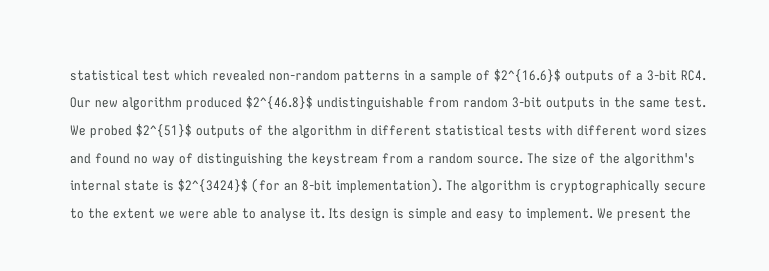statistical test which revealed non-random patterns in a sample of $2^{16.6}$ outputs of a 3-bit RC4. Our new algorithm produced $2^{46.8}$ undistinguishable from random 3-bit outputs in the same test. We probed $2^{51}$ outputs of the algorithm in different statistical tests with different word sizes and found no way of distinguishing the keystream from a random source. The size of the algorithm's internal state is $2^{3424}$ (for an 8-bit implementation). The algorithm is cryptographically secure to the extent we were able to analyse it. Its design is simple and easy to implement. We present the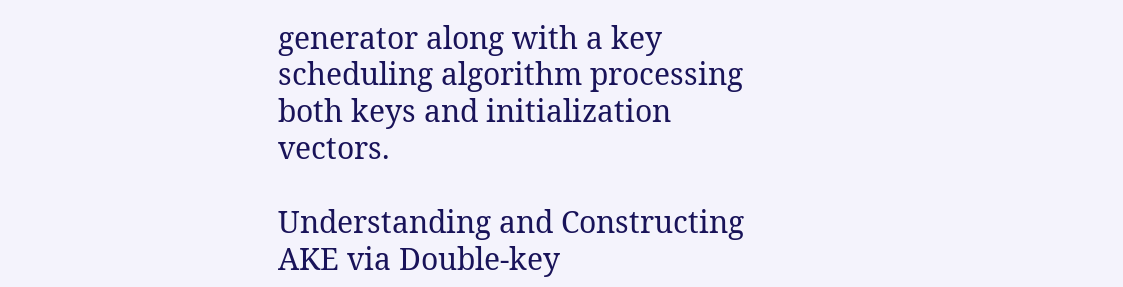generator along with a key scheduling algorithm processing both keys and initialization vectors.

Understanding and Constructing AKE via Double-key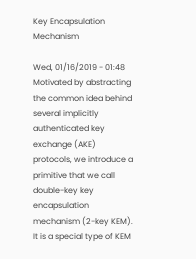Key Encapsulation Mechanism

Wed, 01/16/2019 - 01:48
Motivated by abstracting the common idea behind several implicitly authenticated key exchange (AKE) protocols, we introduce a primitive that we call double-key key encapsulation mechanism (2-key KEM). It is a special type of KEM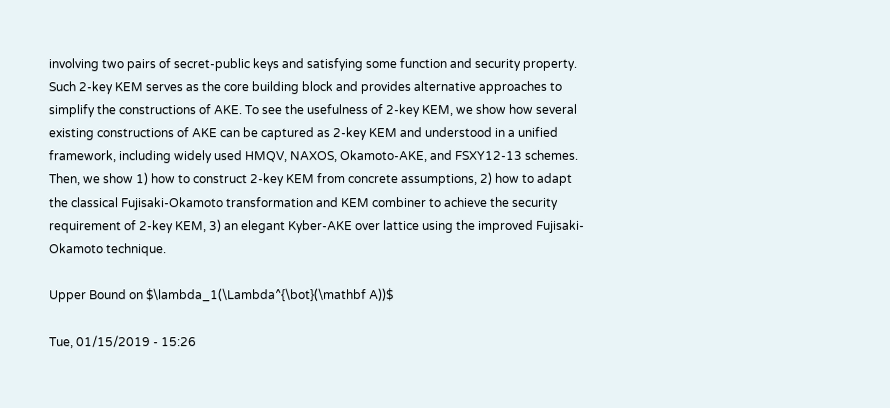involving two pairs of secret-public keys and satisfying some function and security property. Such 2-key KEM serves as the core building block and provides alternative approaches to simplify the constructions of AKE. To see the usefulness of 2-key KEM, we show how several existing constructions of AKE can be captured as 2-key KEM and understood in a unified framework, including widely used HMQV, NAXOS, Okamoto-AKE, and FSXY12-13 schemes. Then, we show 1) how to construct 2-key KEM from concrete assumptions, 2) how to adapt the classical Fujisaki-Okamoto transformation and KEM combiner to achieve the security requirement of 2-key KEM, 3) an elegant Kyber-AKE over lattice using the improved Fujisaki-Okamoto technique.

Upper Bound on $\lambda_1(\Lambda^{\bot}(\mathbf A))$

Tue, 01/15/2019 - 15:26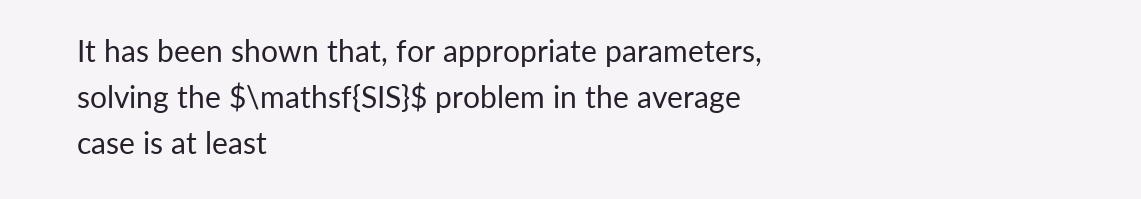It has been shown that, for appropriate parameters, solving the $\mathsf{SIS}$ problem in the average case is at least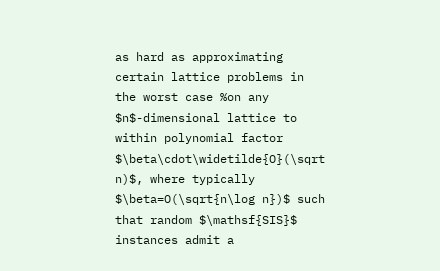as hard as approximating certain lattice problems in the worst case %on any $n$-dimensional lattice to within polynomial factor $\beta\cdot\widetilde{O}(\sqrt n)$, where typically $\beta=O(\sqrt{n\log n})$ such that random $\mathsf{SIS}$ instances admit a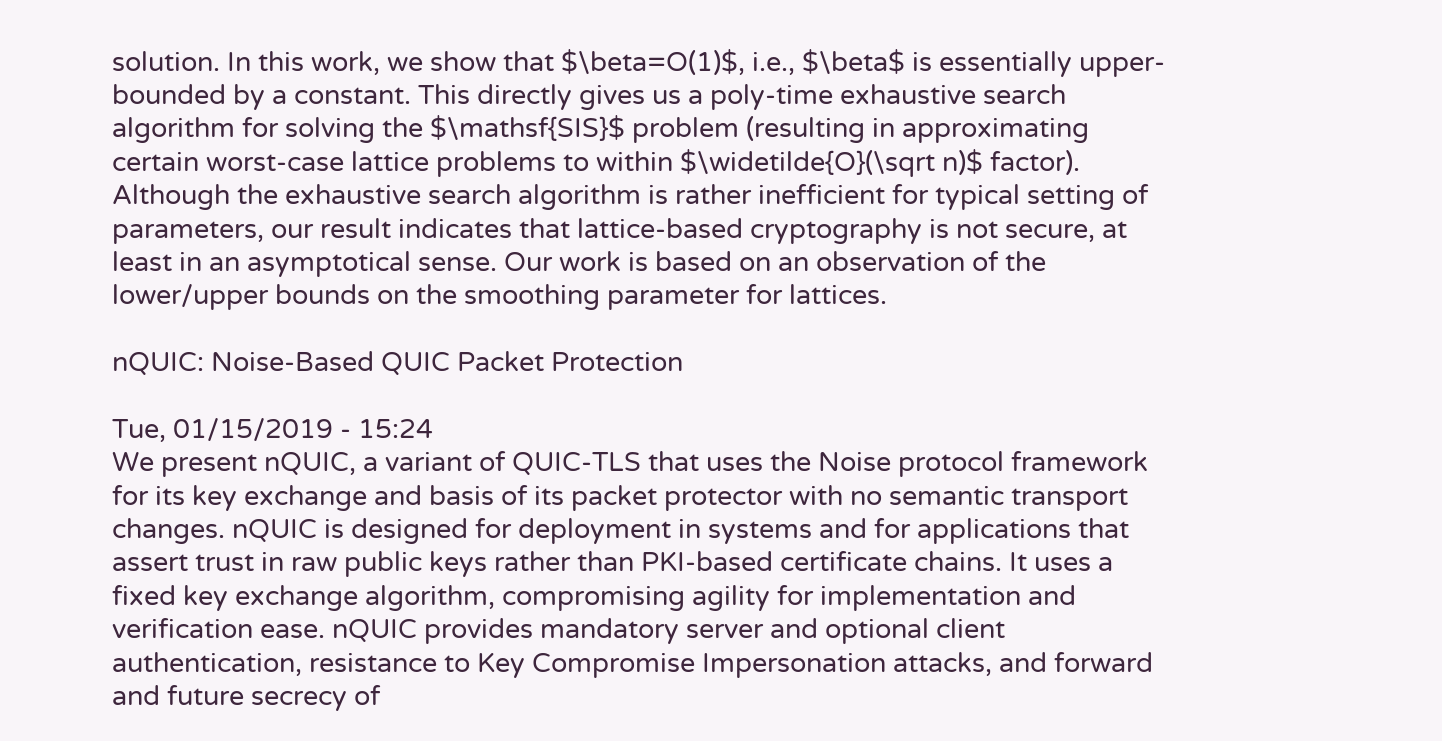solution. In this work, we show that $\beta=O(1)$, i.e., $\beta$ is essentially upper-bounded by a constant. This directly gives us a poly-time exhaustive search algorithm for solving the $\mathsf{SIS}$ problem (resulting in approximating certain worst-case lattice problems to within $\widetilde{O}(\sqrt n)$ factor). Although the exhaustive search algorithm is rather inefficient for typical setting of parameters, our result indicates that lattice-based cryptography is not secure, at least in an asymptotical sense. Our work is based on an observation of the lower/upper bounds on the smoothing parameter for lattices.

nQUIC: Noise-Based QUIC Packet Protection

Tue, 01/15/2019 - 15:24
We present nQUIC, a variant of QUIC-TLS that uses the Noise protocol framework for its key exchange and basis of its packet protector with no semantic transport changes. nQUIC is designed for deployment in systems and for applications that assert trust in raw public keys rather than PKI-based certificate chains. It uses a fixed key exchange algorithm, compromising agility for implementation and verification ease. nQUIC provides mandatory server and optional client authentication, resistance to Key Compromise Impersonation attacks, and forward and future secrecy of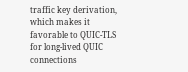traffic key derivation, which makes it favorable to QUIC-TLS for long-lived QUIC connections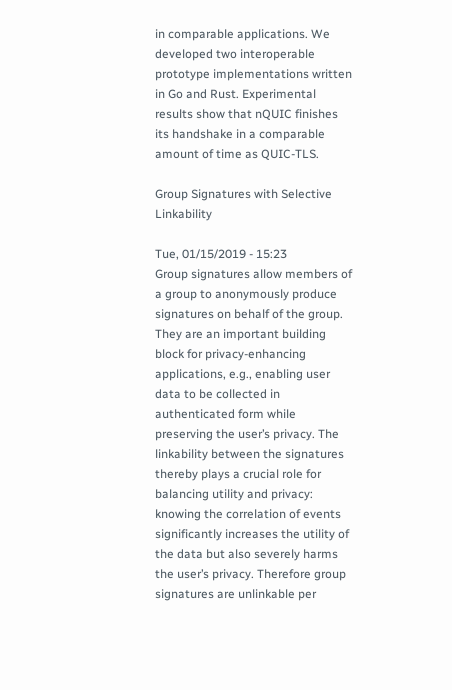in comparable applications. We developed two interoperable prototype implementations written in Go and Rust. Experimental results show that nQUIC finishes its handshake in a comparable amount of time as QUIC-TLS.

Group Signatures with Selective Linkability

Tue, 01/15/2019 - 15:23
Group signatures allow members of a group to anonymously produce signatures on behalf of the group. They are an important building block for privacy-enhancing applications, e.g., enabling user data to be collected in authenticated form while preserving the user’s privacy. The linkability between the signatures thereby plays a crucial role for balancing utility and privacy: knowing the correlation of events significantly increases the utility of the data but also severely harms the user’s privacy. Therefore group signatures are unlinkable per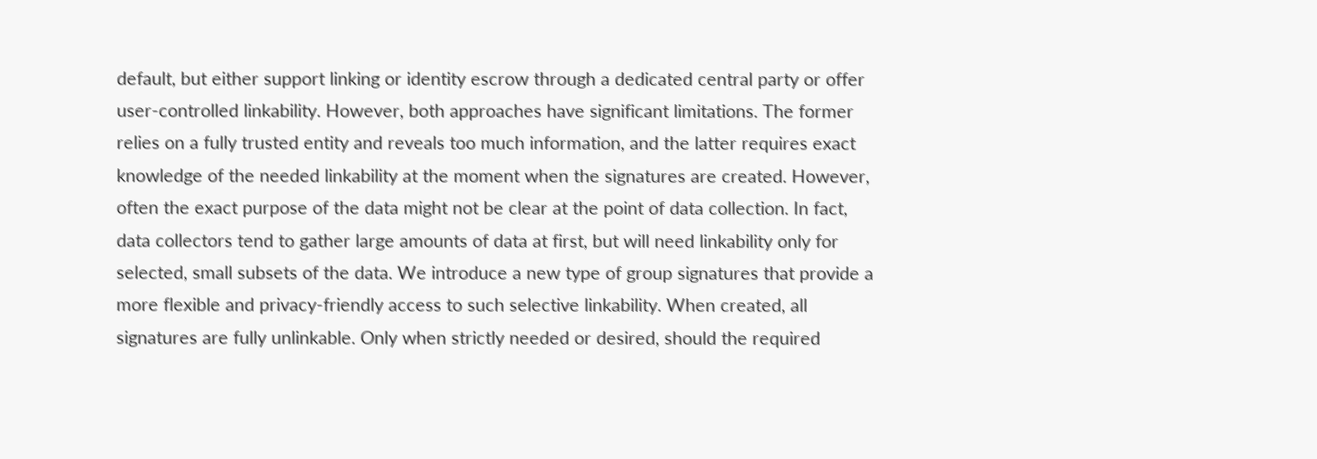default, but either support linking or identity escrow through a dedicated central party or offer user-controlled linkability. However, both approaches have significant limitations. The former relies on a fully trusted entity and reveals too much information, and the latter requires exact knowledge of the needed linkability at the moment when the signatures are created. However, often the exact purpose of the data might not be clear at the point of data collection. In fact, data collectors tend to gather large amounts of data at first, but will need linkability only for selected, small subsets of the data. We introduce a new type of group signatures that provide a more flexible and privacy-friendly access to such selective linkability. When created, all signatures are fully unlinkable. Only when strictly needed or desired, should the required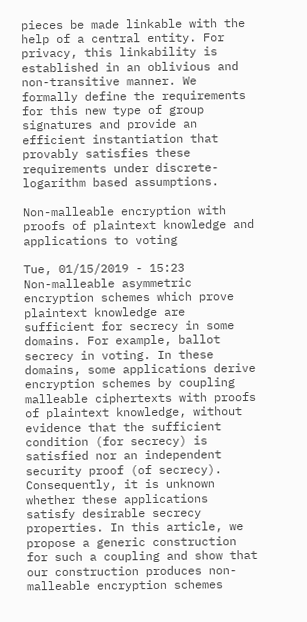pieces be made linkable with the help of a central entity. For privacy, this linkability is established in an oblivious and non-transitive manner. We formally define the requirements for this new type of group signatures and provide an efficient instantiation that provably satisfies these requirements under discrete-logarithm based assumptions.

Non-malleable encryption with proofs of plaintext knowledge and applications to voting

Tue, 01/15/2019 - 15:23
Non-malleable asymmetric encryption schemes which prove plaintext knowledge are sufficient for secrecy in some domains. For example, ballot secrecy in voting. In these domains, some applications derive encryption schemes by coupling malleable ciphertexts with proofs of plaintext knowledge, without evidence that the sufficient condition (for secrecy) is satisfied nor an independent security proof (of secrecy). Consequently, it is unknown whether these applications satisfy desirable secrecy properties. In this article, we propose a generic construction for such a coupling and show that our construction produces non-malleable encryption schemes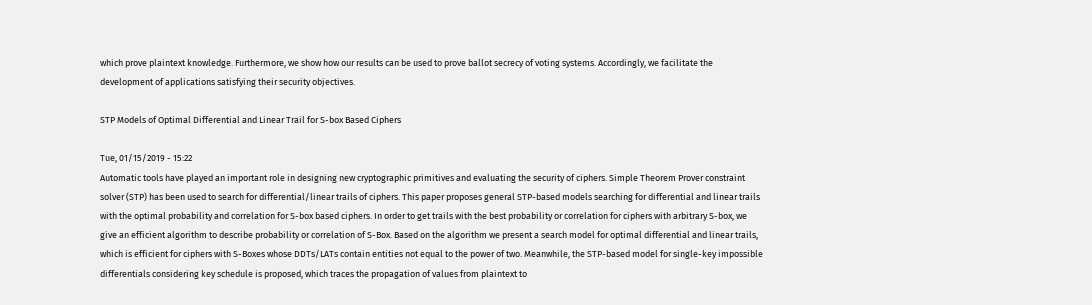which prove plaintext knowledge. Furthermore, we show how our results can be used to prove ballot secrecy of voting systems. Accordingly, we facilitate the development of applications satisfying their security objectives.

STP Models of Optimal Differential and Linear Trail for S-box Based Ciphers

Tue, 01/15/2019 - 15:22
Automatic tools have played an important role in designing new cryptographic primitives and evaluating the security of ciphers. Simple Theorem Prover constraint solver (STP) has been used to search for differential/linear trails of ciphers. This paper proposes general STP-based models searching for differential and linear trails with the optimal probability and correlation for S-box based ciphers. In order to get trails with the best probability or correlation for ciphers with arbitrary S-box, we give an efficient algorithm to describe probability or correlation of S-Box. Based on the algorithm we present a search model for optimal differential and linear trails, which is efficient for ciphers with S-Boxes whose DDTs/LATs contain entities not equal to the power of two. Meanwhile, the STP-based model for single-key impossible differentials considering key schedule is proposed, which traces the propagation of values from plaintext to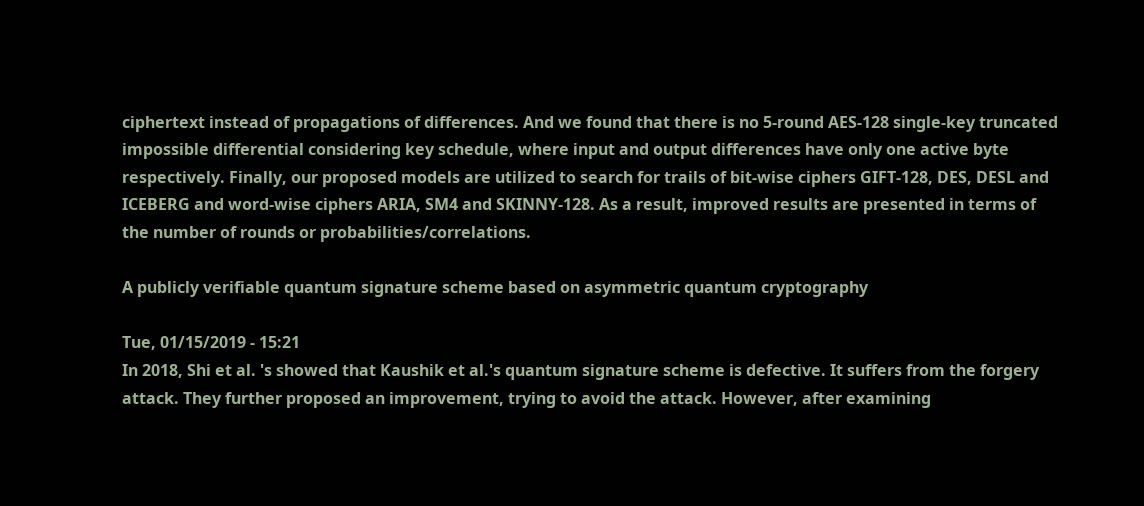ciphertext instead of propagations of differences. And we found that there is no 5-round AES-128 single-key truncated impossible differential considering key schedule, where input and output differences have only one active byte respectively. Finally, our proposed models are utilized to search for trails of bit-wise ciphers GIFT-128, DES, DESL and ICEBERG and word-wise ciphers ARIA, SM4 and SKINNY-128. As a result, improved results are presented in terms of the number of rounds or probabilities/correlations.

A publicly verifiable quantum signature scheme based on asymmetric quantum cryptography

Tue, 01/15/2019 - 15:21
In 2018, Shi et al. 's showed that Kaushik et al.'s quantum signature scheme is defective. It suffers from the forgery attack. They further proposed an improvement, trying to avoid the attack. However, after examining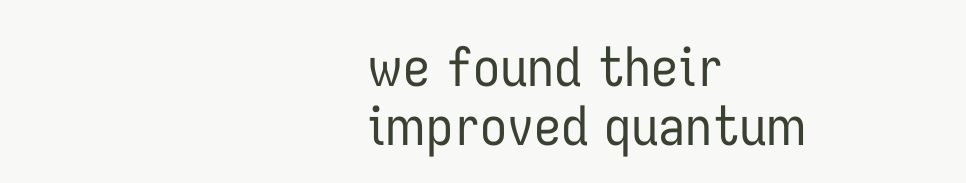we found their improved quantum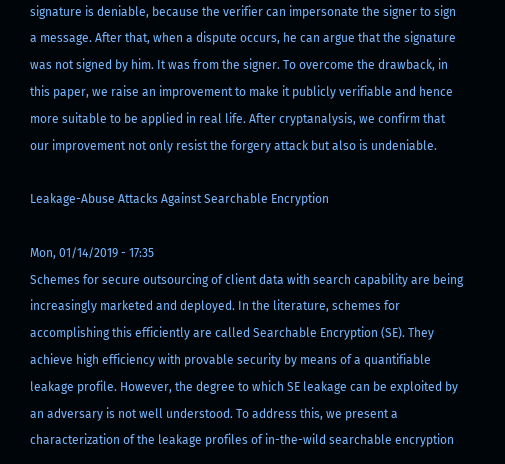signature is deniable, because the verifier can impersonate the signer to sign a message. After that, when a dispute occurs, he can argue that the signature was not signed by him. It was from the signer. To overcome the drawback, in this paper, we raise an improvement to make it publicly verifiable and hence more suitable to be applied in real life. After cryptanalysis, we confirm that our improvement not only resist the forgery attack but also is undeniable.

Leakage-Abuse Attacks Against Searchable Encryption

Mon, 01/14/2019 - 17:35
Schemes for secure outsourcing of client data with search capability are being increasingly marketed and deployed. In the literature, schemes for accomplishing this efficiently are called Searchable Encryption (SE). They achieve high efficiency with provable security by means of a quantifiable leakage profile. However, the degree to which SE leakage can be exploited by an adversary is not well understood. To address this, we present a characterization of the leakage profiles of in-the-wild searchable encryption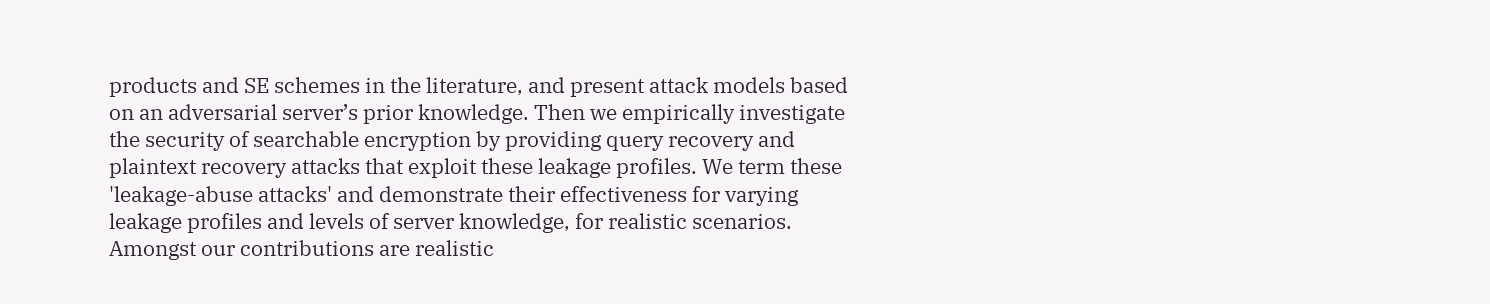products and SE schemes in the literature, and present attack models based on an adversarial server’s prior knowledge. Then we empirically investigate the security of searchable encryption by providing query recovery and plaintext recovery attacks that exploit these leakage profiles. We term these 'leakage-abuse attacks' and demonstrate their effectiveness for varying leakage profiles and levels of server knowledge, for realistic scenarios. Amongst our contributions are realistic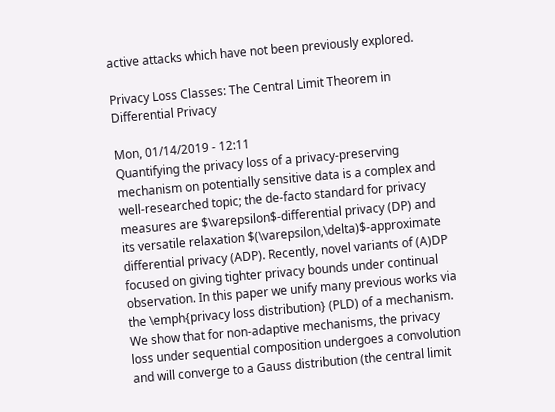active attacks which have not been previously explored.

Privacy Loss Classes: The Central Limit Theorem in Differential Privacy

Mon, 01/14/2019 - 12:11
Quantifying the privacy loss of a privacy-preserving mechanism on potentially sensitive data is a complex and well-researched topic; the de-facto standard for privacy measures are $\varepsilon$-differential privacy (DP) and its versatile relaxation $(\varepsilon,\delta)$-approximate differential privacy (ADP). Recently, novel variants of (A)DP focused on giving tighter privacy bounds under continual observation. In this paper we unify many previous works via the \emph{privacy loss distribution} (PLD) of a mechanism. We show that for non-adaptive mechanisms, the privacy loss under sequential composition undergoes a convolution and will converge to a Gauss distribution (the central limit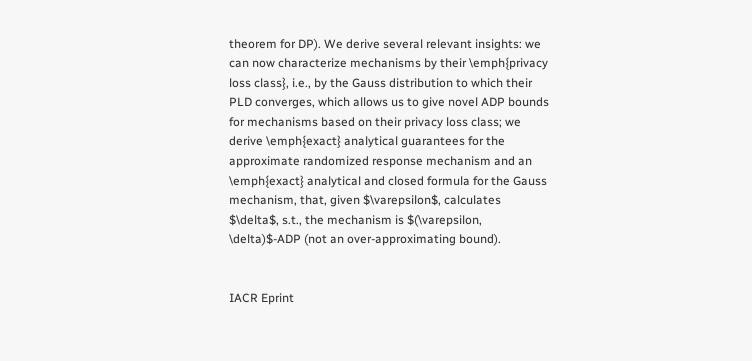theorem for DP). We derive several relevant insights: we can now characterize mechanisms by their \emph{privacy loss class}, i.e., by the Gauss distribution to which their PLD converges, which allows us to give novel ADP bounds for mechanisms based on their privacy loss class; we derive \emph{exact} analytical guarantees for the approximate randomized response mechanism and an \emph{exact} analytical and closed formula for the Gauss mechanism, that, given $\varepsilon$, calculates $\delta$, s.t., the mechanism is $(\varepsilon, \delta)$-ADP (not an over-approximating bound).


IACR Eprint